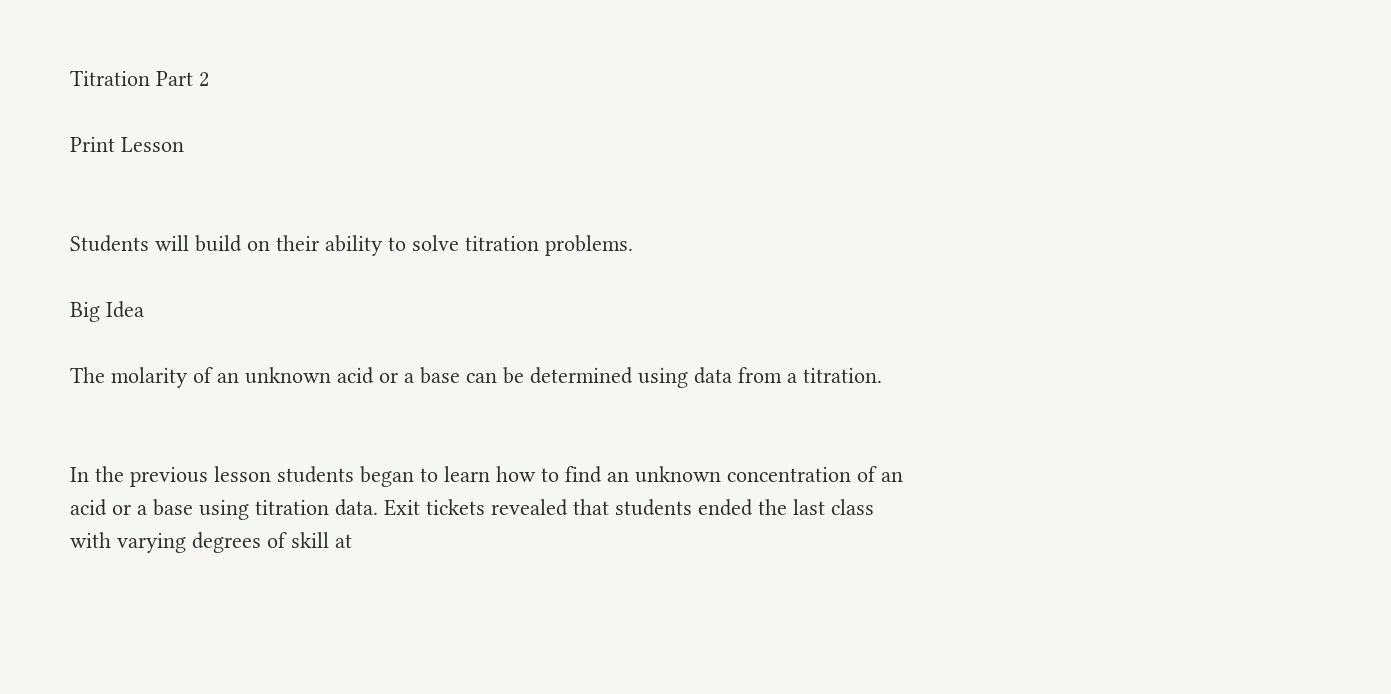Titration Part 2

Print Lesson


Students will build on their ability to solve titration problems.

Big Idea

The molarity of an unknown acid or a base can be determined using data from a titration.


In the previous lesson students began to learn how to find an unknown concentration of an acid or a base using titration data. Exit tickets revealed that students ended the last class with varying degrees of skill at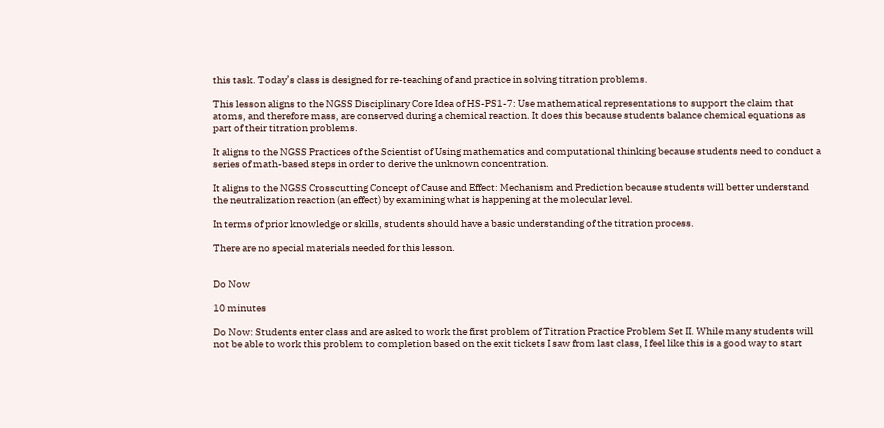this task. Today’s class is designed for re-teaching of and practice in solving titration problems.

This lesson aligns to the NGSS Disciplinary Core Idea of HS-PS1-7: Use mathematical representations to support the claim that atoms, and therefore mass, are conserved during a chemical reaction. It does this because students balance chemical equations as part of their titration problems.

It aligns to the NGSS Practices of the Scientist of Using mathematics and computational thinking because students need to conduct a series of math-based steps in order to derive the unknown concentration.

It aligns to the NGSS Crosscutting Concept of Cause and Effect: Mechanism and Prediction because students will better understand the neutralization reaction (an effect) by examining what is happening at the molecular level.

In terms of prior knowledge or skills, students should have a basic understanding of the titration process.

There are no special materials needed for this lesson.


Do Now

10 minutes

Do Now: Students enter class and are asked to work the first problem of Titration Practice Problem Set II. While many students will not be able to work this problem to completion based on the exit tickets I saw from last class, I feel like this is a good way to start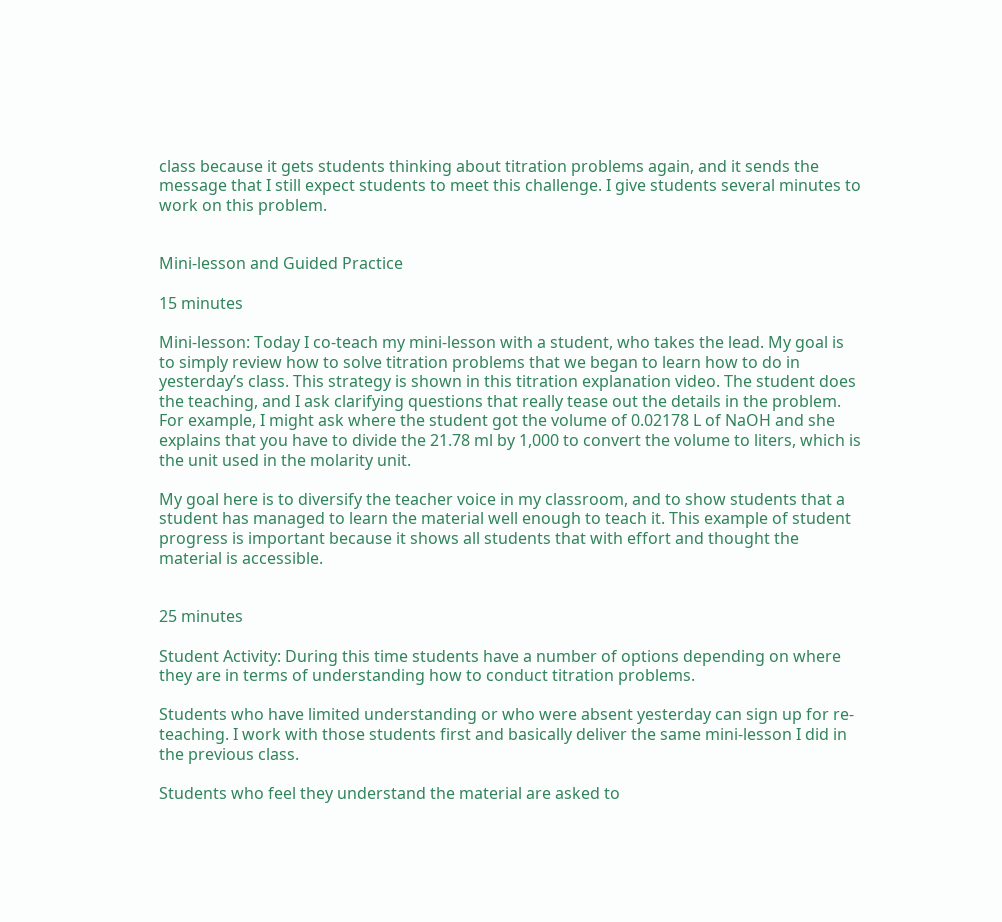class because it gets students thinking about titration problems again, and it sends the message that I still expect students to meet this challenge. I give students several minutes to work on this problem.


Mini-lesson and Guided Practice

15 minutes

Mini-lesson: Today I co-teach my mini-lesson with a student, who takes the lead. My goal is to simply review how to solve titration problems that we began to learn how to do in yesterday’s class. This strategy is shown in this titration explanation video. The student does the teaching, and I ask clarifying questions that really tease out the details in the problem. For example, I might ask where the student got the volume of 0.02178 L of NaOH and she explains that you have to divide the 21.78 ml by 1,000 to convert the volume to liters, which is the unit used in the molarity unit.

My goal here is to diversify the teacher voice in my classroom, and to show students that a student has managed to learn the material well enough to teach it. This example of student progress is important because it shows all students that with effort and thought the material is accessible.


25 minutes

Student Activity: During this time students have a number of options depending on where they are in terms of understanding how to conduct titration problems.

Students who have limited understanding or who were absent yesterday can sign up for re-teaching. I work with those students first and basically deliver the same mini-lesson I did in the previous class.

Students who feel they understand the material are asked to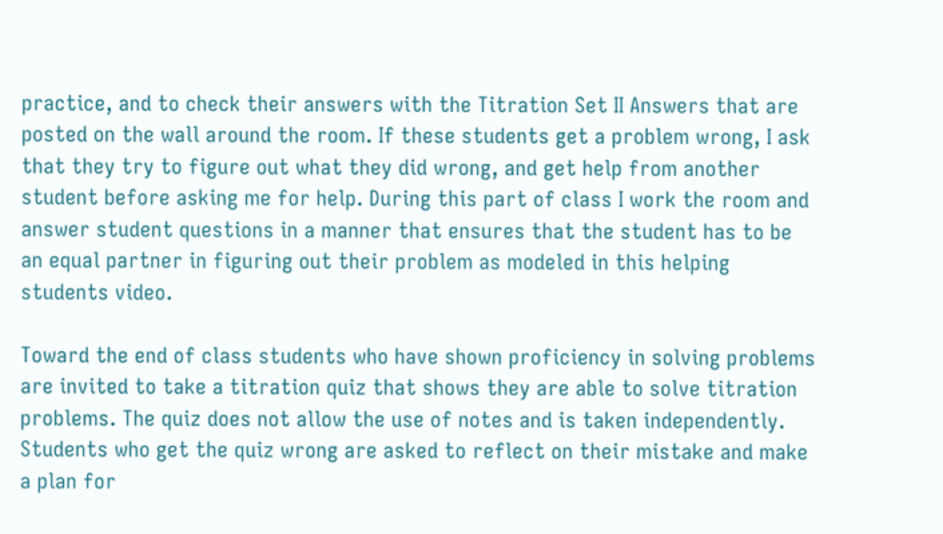practice, and to check their answers with the Titration Set II Answers that are posted on the wall around the room. If these students get a problem wrong, I ask that they try to figure out what they did wrong, and get help from another student before asking me for help. During this part of class I work the room and answer student questions in a manner that ensures that the student has to be an equal partner in figuring out their problem as modeled in this helping students video.

Toward the end of class students who have shown proficiency in solving problems are invited to take a titration quiz that shows they are able to solve titration problems. The quiz does not allow the use of notes and is taken independently. Students who get the quiz wrong are asked to reflect on their mistake and make a plan for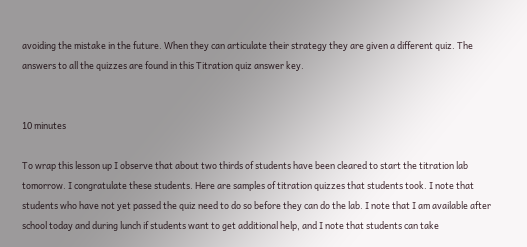avoiding the mistake in the future. When they can articulate their strategy they are given a different quiz. The answers to all the quizzes are found in this Titration quiz answer key.


10 minutes

To wrap this lesson up I observe that about two thirds of students have been cleared to start the titration lab tomorrow. I congratulate these students. Here are samples of titration quizzes that students took. I note that students who have not yet passed the quiz need to do so before they can do the lab. I note that I am available after school today and during lunch if students want to get additional help, and I note that students can take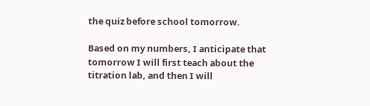the quiz before school tomorrow.

Based on my numbers, I anticipate that tomorrow I will first teach about the titration lab, and then I will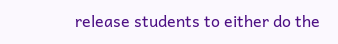release students to either do the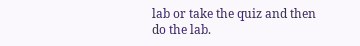lab or take the quiz and then do the lab.